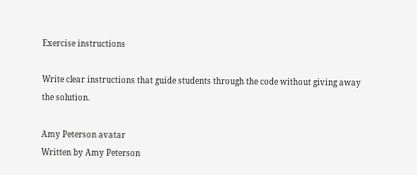Exercise instructions

Write clear instructions that guide students through the code without giving away the solution.

Amy Peterson avatar
Written by Amy Peterson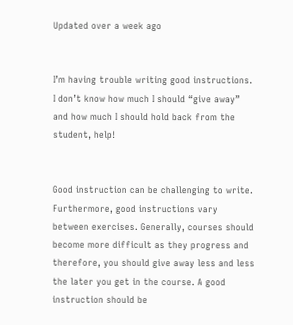Updated over a week ago


I’m having trouble writing good instructions. I don’t know how much I should “give away” and how much I should hold back from the student, help!


Good instruction can be challenging to write. Furthermore, good instructions vary between exercises. Generally, courses should become more difficult as they progress and therefore, you should give away less and less the later you get in the course. A good instruction should be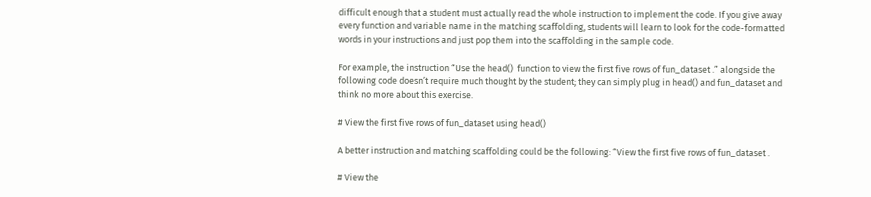difficult enough that a student must actually read the whole instruction to implement the code. If you give away every function and variable name in the matching scaffolding, students will learn to look for the code-formatted words in your instructions and just pop them into the scaffolding in the sample code.

For example, the instruction “Use the head()  function to view the first five rows of fun_dataset .” alongside the following code doesn’t require much thought by the student; they can simply plug in head() and fun_dataset and think no more about this exercise.

# View the first five rows of fun_dataset using head()

A better instruction and matching scaffolding could be the following: “View the first five rows of fun_dataset .

# View the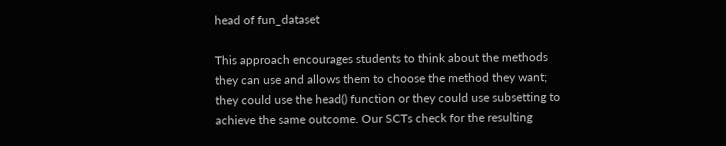head of fun_dataset

This approach encourages students to think about the methods they can use and allows them to choose the method they want; they could use the head() function or they could use subsetting to achieve the same outcome. Our SCTs check for the resulting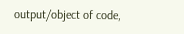output/object of code,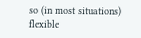so (in most situations) flexible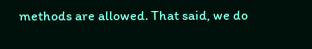methods are allowed. That said, we do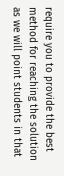require you to provide the best method for reaching the solution as we will point students in that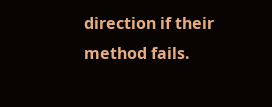direction if their method fails.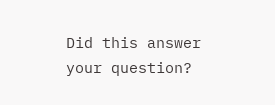Did this answer your question?